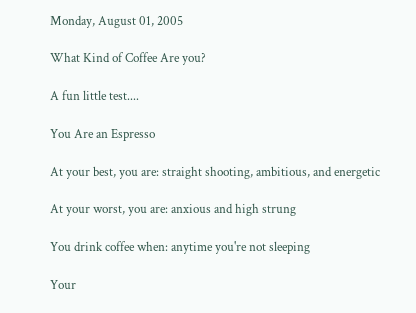Monday, August 01, 2005

What Kind of Coffee Are you?

A fun little test....

You Are an Espresso

At your best, you are: straight shooting, ambitious, and energetic

At your worst, you are: anxious and high strung

You drink coffee when: anytime you're not sleeping

Your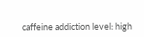caffeine addiction level: high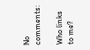No comments:

Who links to me?